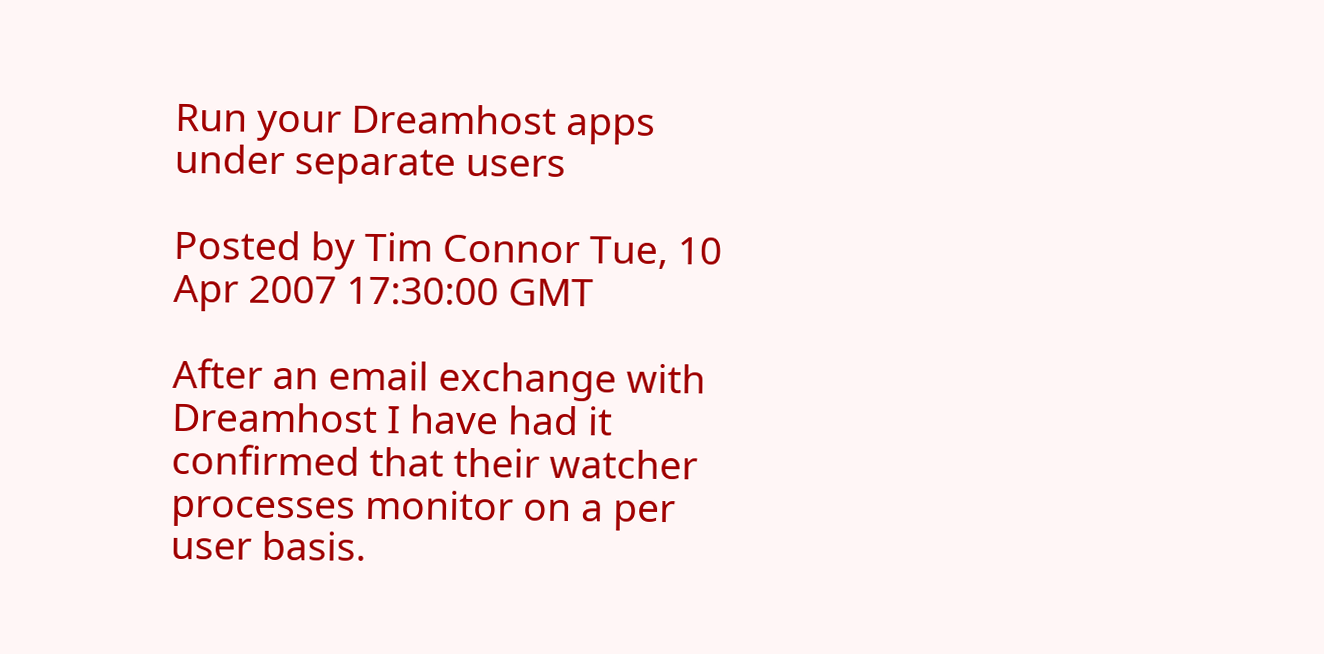Run your Dreamhost apps under separate users

Posted by Tim Connor Tue, 10 Apr 2007 17:30:00 GMT

After an email exchange with Dreamhost I have had it confirmed that their watcher processes monitor on a per user basis.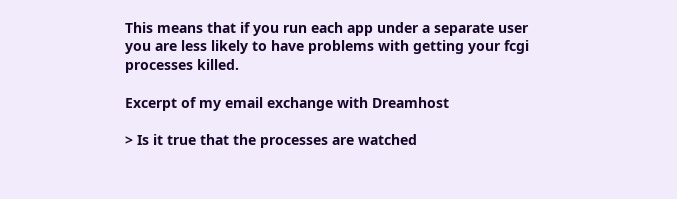This means that if you run each app under a separate user you are less likely to have problems with getting your fcgi processes killed.

Excerpt of my email exchange with Dreamhost

> Is it true that the processes are watched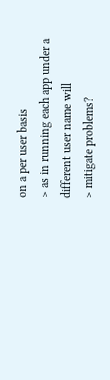on a per user basis
> as in running each app under a different user name will
> mitigate problems?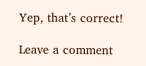Yep, that’s correct!

Leave a comment